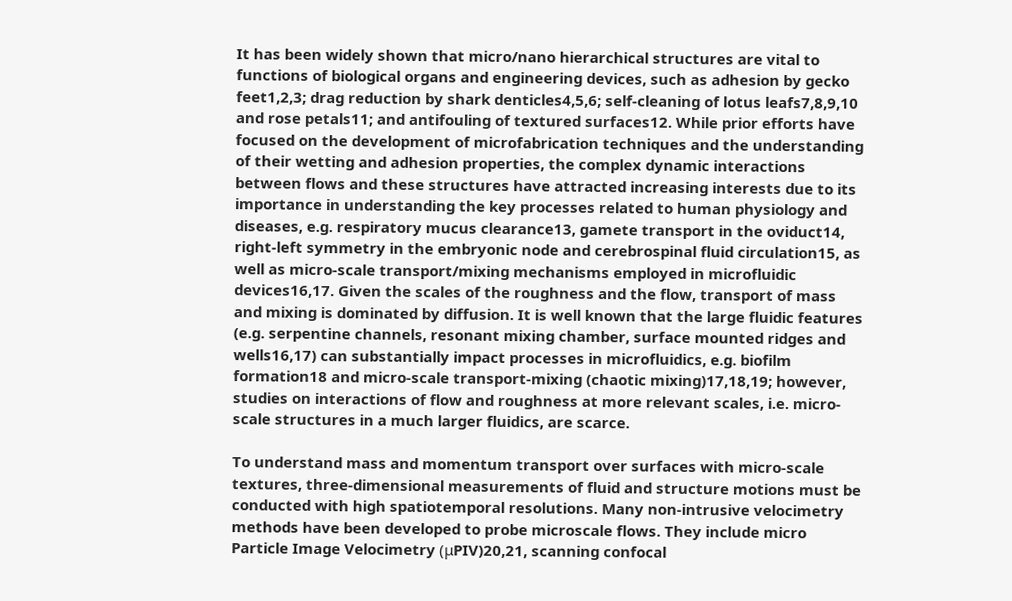It has been widely shown that micro/nano hierarchical structures are vital to functions of biological organs and engineering devices, such as adhesion by gecko feet1,2,3; drag reduction by shark denticles4,5,6; self-cleaning of lotus leafs7,8,9,10 and rose petals11; and antifouling of textured surfaces12. While prior efforts have focused on the development of microfabrication techniques and the understanding of their wetting and adhesion properties, the complex dynamic interactions between flows and these structures have attracted increasing interests due to its importance in understanding the key processes related to human physiology and diseases, e.g. respiratory mucus clearance13, gamete transport in the oviduct14, right-left symmetry in the embryonic node and cerebrospinal fluid circulation15, as well as micro-scale transport/mixing mechanisms employed in microfluidic devices16,17. Given the scales of the roughness and the flow, transport of mass and mixing is dominated by diffusion. It is well known that the large fluidic features (e.g. serpentine channels, resonant mixing chamber, surface mounted ridges and wells16,17) can substantially impact processes in microfluidics, e.g. biofilm formation18 and micro-scale transport-mixing (chaotic mixing)17,18,19; however, studies on interactions of flow and roughness at more relevant scales, i.e. micro-scale structures in a much larger fluidics, are scarce.

To understand mass and momentum transport over surfaces with micro-scale textures, three-dimensional measurements of fluid and structure motions must be conducted with high spatiotemporal resolutions. Many non-intrusive velocimetry methods have been developed to probe microscale flows. They include micro Particle Image Velocimetry (μPIV)20,21, scanning confocal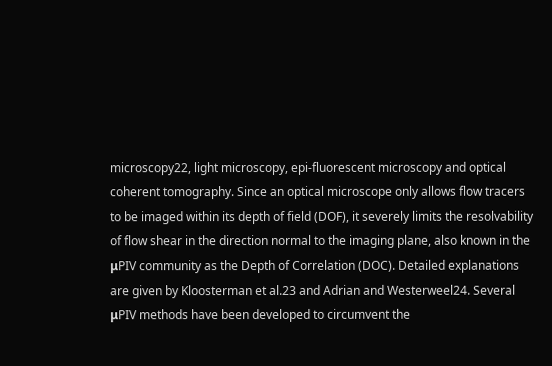microscopy22, light microscopy, epi-fluorescent microscopy and optical coherent tomography. Since an optical microscope only allows flow tracers to be imaged within its depth of field (DOF), it severely limits the resolvability of flow shear in the direction normal to the imaging plane, also known in the μPIV community as the Depth of Correlation (DOC). Detailed explanations are given by Kloosterman et al.23 and Adrian and Westerweel24. Several μPIV methods have been developed to circumvent the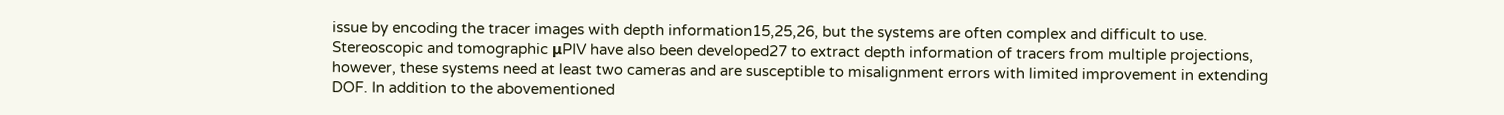issue by encoding the tracer images with depth information15,25,26, but the systems are often complex and difficult to use. Stereoscopic and tomographic μPIV have also been developed27 to extract depth information of tracers from multiple projections, however, these systems need at least two cameras and are susceptible to misalignment errors with limited improvement in extending DOF. In addition to the abovementioned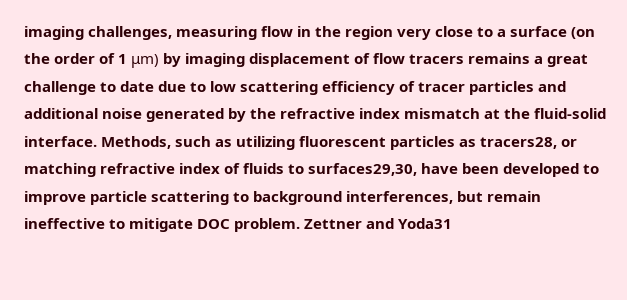imaging challenges, measuring flow in the region very close to a surface (on the order of 1 μm) by imaging displacement of flow tracers remains a great challenge to date due to low scattering efficiency of tracer particles and additional noise generated by the refractive index mismatch at the fluid-solid interface. Methods, such as utilizing fluorescent particles as tracers28, or matching refractive index of fluids to surfaces29,30, have been developed to improve particle scattering to background interferences, but remain ineffective to mitigate DOC problem. Zettner and Yoda31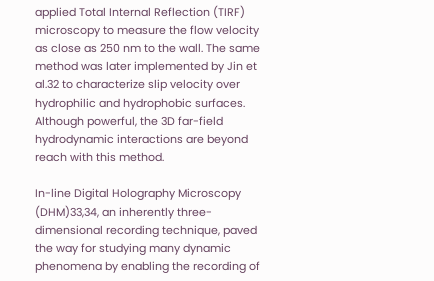applied Total Internal Reflection (TIRF) microscopy to measure the flow velocity as close as 250 nm to the wall. The same method was later implemented by Jin et al.32 to characterize slip velocity over hydrophilic and hydrophobic surfaces. Although powerful, the 3D far-field hydrodynamic interactions are beyond reach with this method.

In-line Digital Holography Microscopy (DHM)33,34, an inherently three-dimensional recording technique, paved the way for studying many dynamic phenomena by enabling the recording of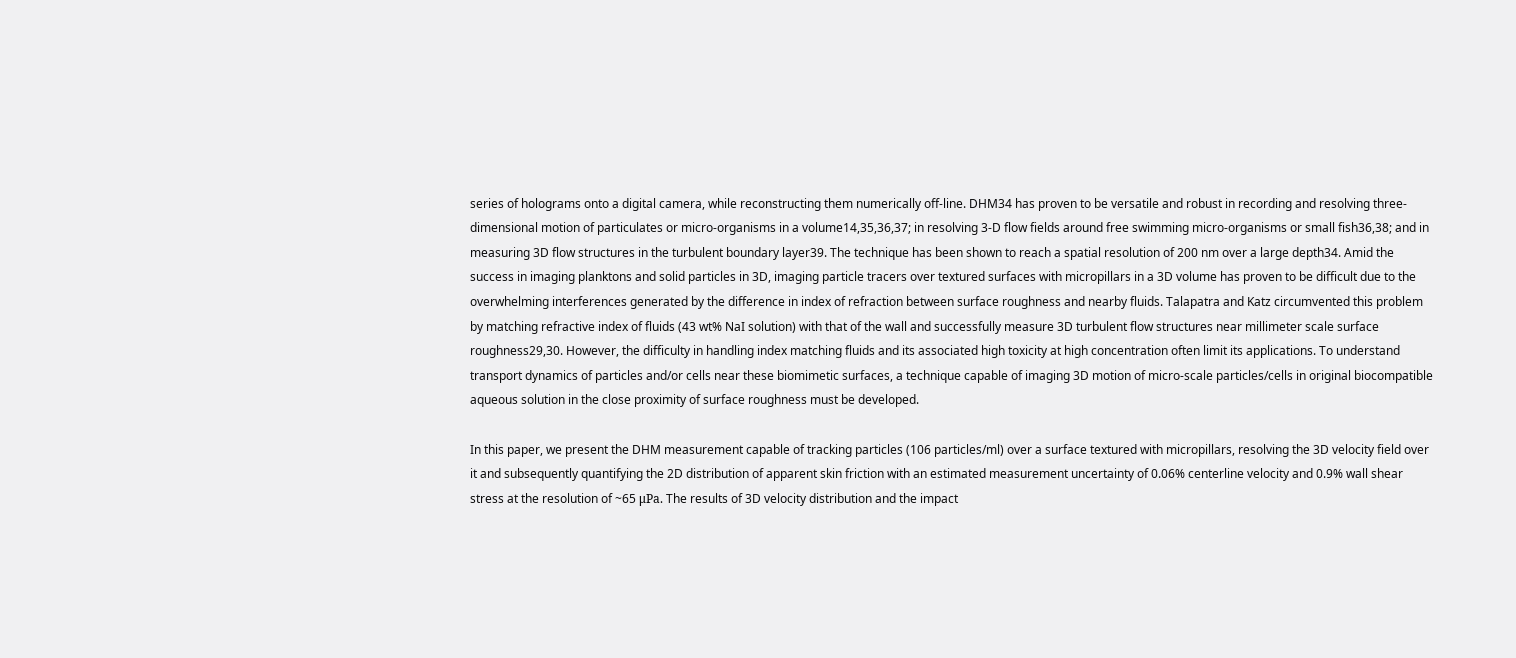series of holograms onto a digital camera, while reconstructing them numerically off-line. DHM34 has proven to be versatile and robust in recording and resolving three-dimensional motion of particulates or micro-organisms in a volume14,35,36,37; in resolving 3-D flow fields around free swimming micro-organisms or small fish36,38; and in measuring 3D flow structures in the turbulent boundary layer39. The technique has been shown to reach a spatial resolution of 200 nm over a large depth34. Amid the success in imaging planktons and solid particles in 3D, imaging particle tracers over textured surfaces with micropillars in a 3D volume has proven to be difficult due to the overwhelming interferences generated by the difference in index of refraction between surface roughness and nearby fluids. Talapatra and Katz circumvented this problem by matching refractive index of fluids (43 wt% NaI solution) with that of the wall and successfully measure 3D turbulent flow structures near millimeter scale surface roughness29,30. However, the difficulty in handling index matching fluids and its associated high toxicity at high concentration often limit its applications. To understand transport dynamics of particles and/or cells near these biomimetic surfaces, a technique capable of imaging 3D motion of micro-scale particles/cells in original biocompatible aqueous solution in the close proximity of surface roughness must be developed.

In this paper, we present the DHM measurement capable of tracking particles (106 particles/ml) over a surface textured with micropillars, resolving the 3D velocity field over it and subsequently quantifying the 2D distribution of apparent skin friction with an estimated measurement uncertainty of 0.06% centerline velocity and 0.9% wall shear stress at the resolution of ~65 μPa. The results of 3D velocity distribution and the impact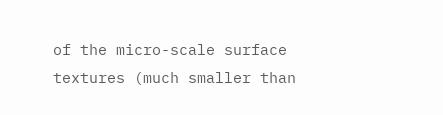of the micro-scale surface textures (much smaller than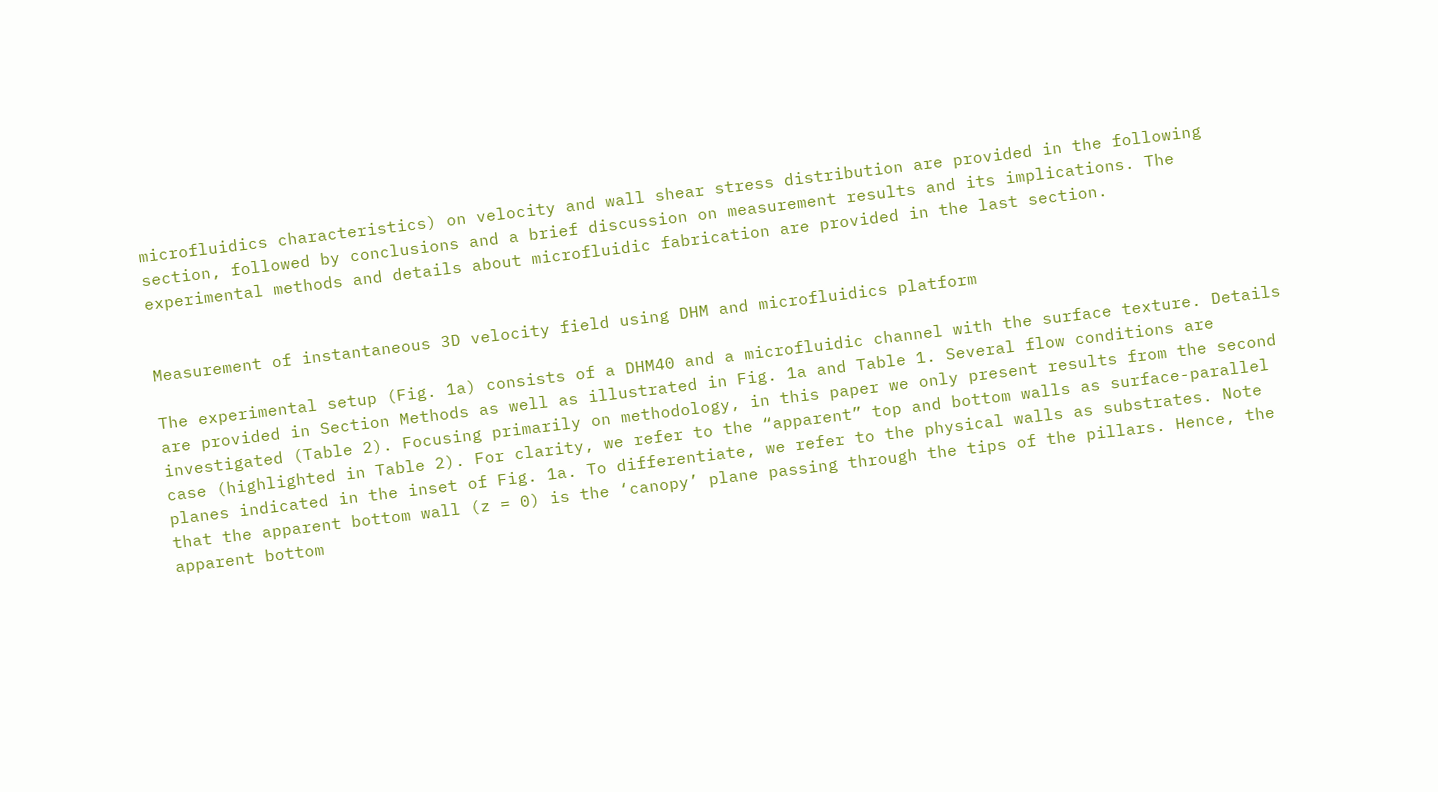microfluidics characteristics) on velocity and wall shear stress distribution are provided in the following section, followed by conclusions and a brief discussion on measurement results and its implications. The experimental methods and details about microfluidic fabrication are provided in the last section.


Measurement of instantaneous 3D velocity field using DHM and microfluidics platform

The experimental setup (Fig. 1a) consists of a DHM40 and a microfluidic channel with the surface texture. Details are provided in Section Methods as well as illustrated in Fig. 1a and Table 1. Several flow conditions are investigated (Table 2). Focusing primarily on methodology, in this paper we only present results from the second case (highlighted in Table 2). For clarity, we refer to the “apparent” top and bottom walls as surface-parallel planes indicated in the inset of Fig. 1a. To differentiate, we refer to the physical walls as substrates. Note that the apparent bottom wall (z = 0) is the ‘canopy’ plane passing through the tips of the pillars. Hence, the apparent bottom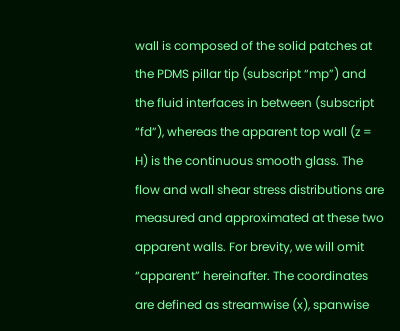wall is composed of the solid patches at the PDMS pillar tip (subscript “mp”) and the fluid interfaces in between (subscript “fd”), whereas the apparent top wall (z = H) is the continuous smooth glass. The flow and wall shear stress distributions are measured and approximated at these two apparent walls. For brevity, we will omit “apparent” hereinafter. The coordinates are defined as streamwise (x), spanwise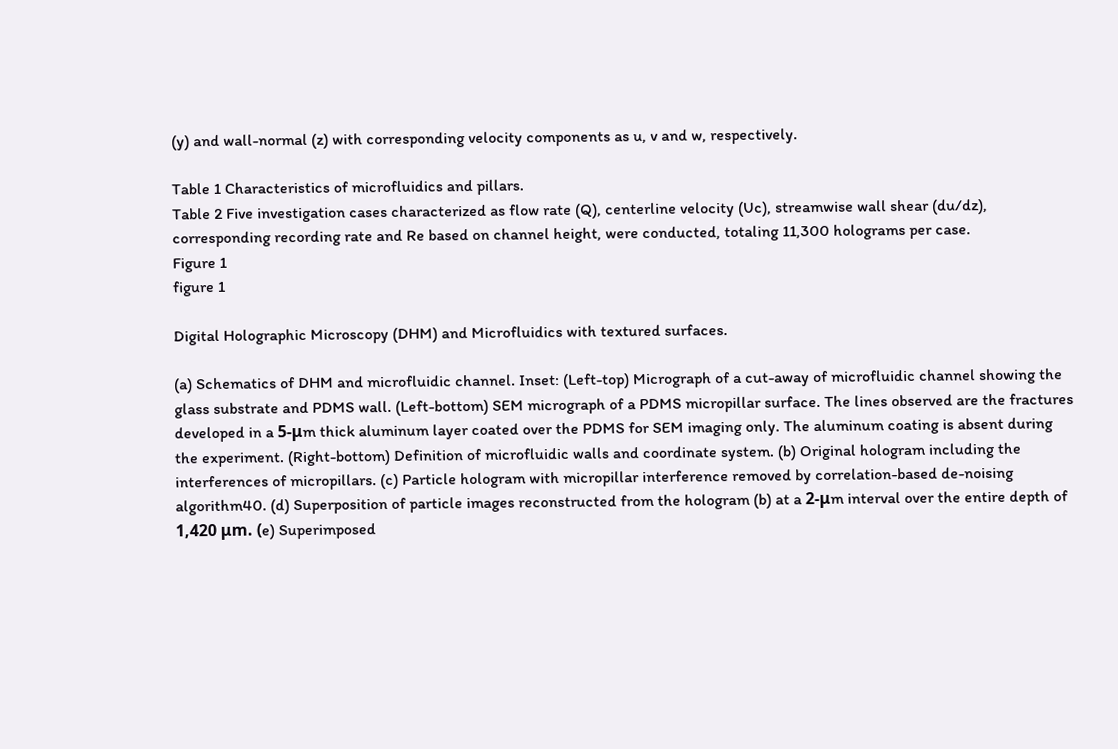(y) and wall-normal (z) with corresponding velocity components as u, v and w, respectively.

Table 1 Characteristics of microfluidics and pillars.
Table 2 Five investigation cases characterized as flow rate (Q), centerline velocity (Uc), streamwise wall shear (du/dz), corresponding recording rate and Re based on channel height, were conducted, totaling 11,300 holograms per case.
Figure 1
figure 1

Digital Holographic Microscopy (DHM) and Microfluidics with textured surfaces.

(a) Schematics of DHM and microfluidic channel. Inset: (Left-top) Micrograph of a cut-away of microfluidic channel showing the glass substrate and PDMS wall. (Left-bottom) SEM micrograph of a PDMS micropillar surface. The lines observed are the fractures developed in a 5-μm thick aluminum layer coated over the PDMS for SEM imaging only. The aluminum coating is absent during the experiment. (Right-bottom) Definition of microfluidic walls and coordinate system. (b) Original hologram including the interferences of micropillars. (c) Particle hologram with micropillar interference removed by correlation-based de-noising algorithm40. (d) Superposition of particle images reconstructed from the hologram (b) at a 2-μm interval over the entire depth of 1,420 μm. (e) Superimposed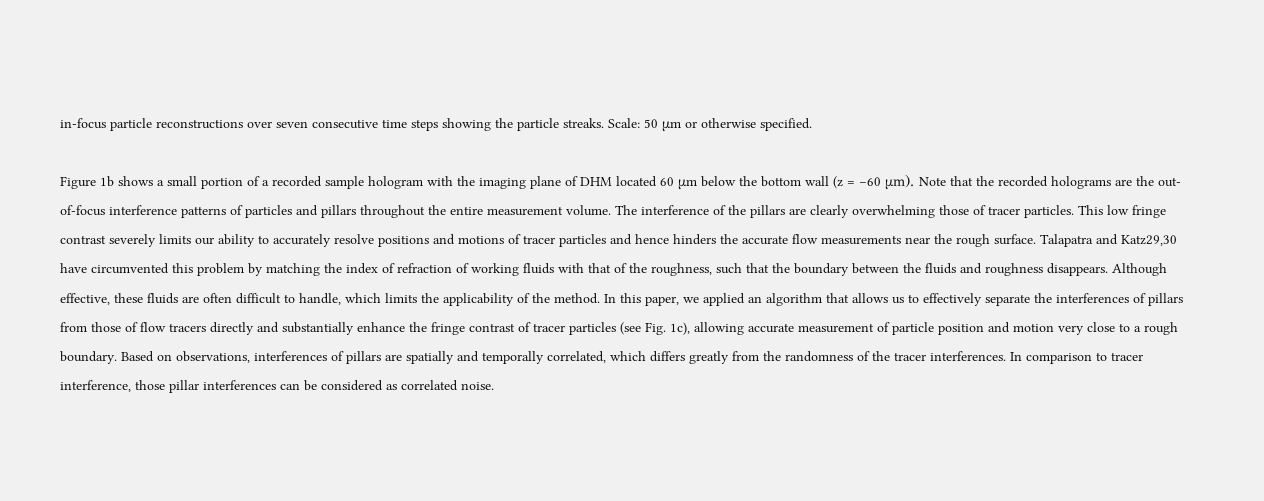in-focus particle reconstructions over seven consecutive time steps showing the particle streaks. Scale: 50 μm or otherwise specified.

Figure 1b shows a small portion of a recorded sample hologram with the imaging plane of DHM located 60 μm below the bottom wall (z = −60 μm). Note that the recorded holograms are the out-of-focus interference patterns of particles and pillars throughout the entire measurement volume. The interference of the pillars are clearly overwhelming those of tracer particles. This low fringe contrast severely limits our ability to accurately resolve positions and motions of tracer particles and hence hinders the accurate flow measurements near the rough surface. Talapatra and Katz29,30 have circumvented this problem by matching the index of refraction of working fluids with that of the roughness, such that the boundary between the fluids and roughness disappears. Although effective, these fluids are often difficult to handle, which limits the applicability of the method. In this paper, we applied an algorithm that allows us to effectively separate the interferences of pillars from those of flow tracers directly and substantially enhance the fringe contrast of tracer particles (see Fig. 1c), allowing accurate measurement of particle position and motion very close to a rough boundary. Based on observations, interferences of pillars are spatially and temporally correlated, which differs greatly from the randomness of the tracer interferences. In comparison to tracer interference, those pillar interferences can be considered as correlated noise.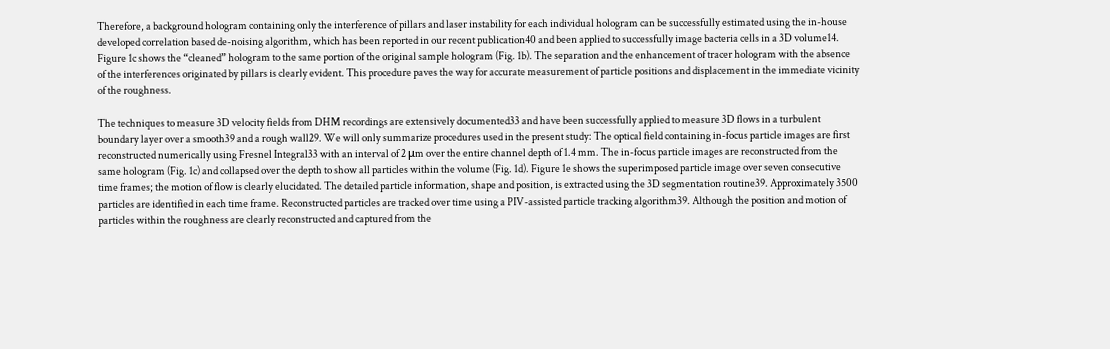Therefore, a background hologram containing only the interference of pillars and laser instability for each individual hologram can be successfully estimated using the in-house developed correlation based de-noising algorithm, which has been reported in our recent publication40 and been applied to successfully image bacteria cells in a 3D volume14. Figure 1c shows the “cleaned” hologram to the same portion of the original sample hologram (Fig. 1b). The separation and the enhancement of tracer hologram with the absence of the interferences originated by pillars is clearly evident. This procedure paves the way for accurate measurement of particle positions and displacement in the immediate vicinity of the roughness.

The techniques to measure 3D velocity fields from DHM recordings are extensively documented33 and have been successfully applied to measure 3D flows in a turbulent boundary layer over a smooth39 and a rough wall29. We will only summarize procedures used in the present study: The optical field containing in-focus particle images are first reconstructed numerically using Fresnel Integral33 with an interval of 2 μm over the entire channel depth of 1.4 mm. The in-focus particle images are reconstructed from the same hologram (Fig. 1c) and collapsed over the depth to show all particles within the volume (Fig. 1d). Figure 1e shows the superimposed particle image over seven consecutive time frames; the motion of flow is clearly elucidated. The detailed particle information, shape and position, is extracted using the 3D segmentation routine39. Approximately 3500 particles are identified in each time frame. Reconstructed particles are tracked over time using a PIV-assisted particle tracking algorithm39. Although the position and motion of particles within the roughness are clearly reconstructed and captured from the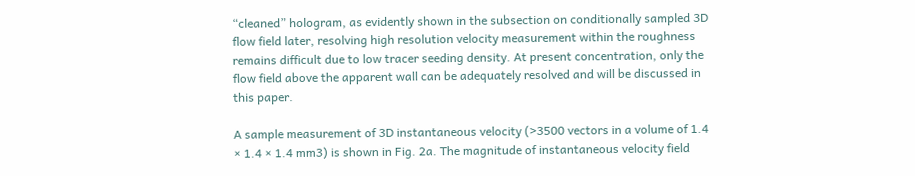“cleaned” hologram, as evidently shown in the subsection on conditionally sampled 3D flow field later, resolving high resolution velocity measurement within the roughness remains difficult due to low tracer seeding density. At present concentration, only the flow field above the apparent wall can be adequately resolved and will be discussed in this paper.

A sample measurement of 3D instantaneous velocity (>3500 vectors in a volume of 1.4 × 1.4 × 1.4 mm3) is shown in Fig. 2a. The magnitude of instantaneous velocity field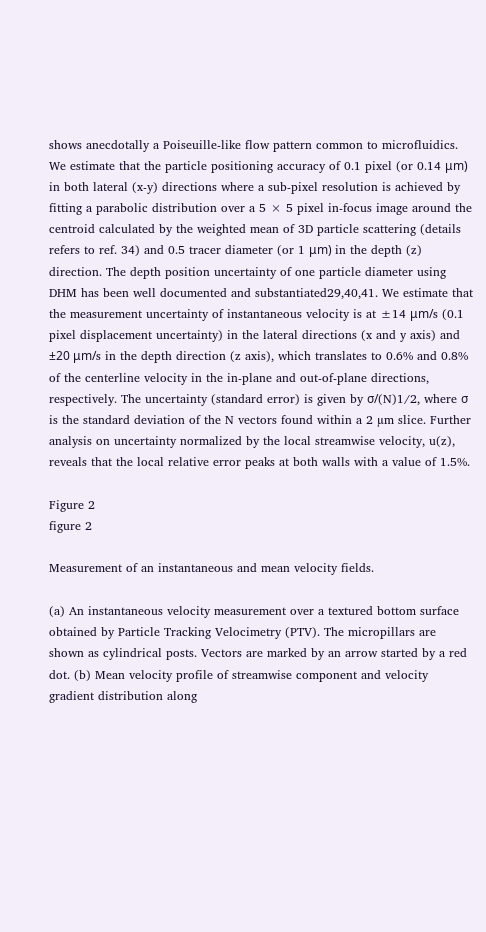shows anecdotally a Poiseuille-like flow pattern common to microfluidics. We estimate that the particle positioning accuracy of 0.1 pixel (or 0.14 μm) in both lateral (x-y) directions where a sub-pixel resolution is achieved by fitting a parabolic distribution over a 5 × 5 pixel in-focus image around the centroid calculated by the weighted mean of 3D particle scattering (details refers to ref. 34) and 0.5 tracer diameter (or 1 μm) in the depth (z) direction. The depth position uncertainty of one particle diameter using DHM has been well documented and substantiated29,40,41. We estimate that the measurement uncertainty of instantaneous velocity is at ±14 μm/s (0.1 pixel displacement uncertainty) in the lateral directions (x and y axis) and ±20 μm/s in the depth direction (z axis), which translates to 0.6% and 0.8% of the centerline velocity in the in-plane and out-of-plane directions, respectively. The uncertainty (standard error) is given by σ/(N)1/2, where σ is the standard deviation of the N vectors found within a 2 µm slice. Further analysis on uncertainty normalized by the local streamwise velocity, u(z), reveals that the local relative error peaks at both walls with a value of 1.5%.

Figure 2
figure 2

Measurement of an instantaneous and mean velocity fields.

(a) An instantaneous velocity measurement over a textured bottom surface obtained by Particle Tracking Velocimetry (PTV). The micropillars are shown as cylindrical posts. Vectors are marked by an arrow started by a red dot. (b) Mean velocity profile of streamwise component and velocity gradient distribution along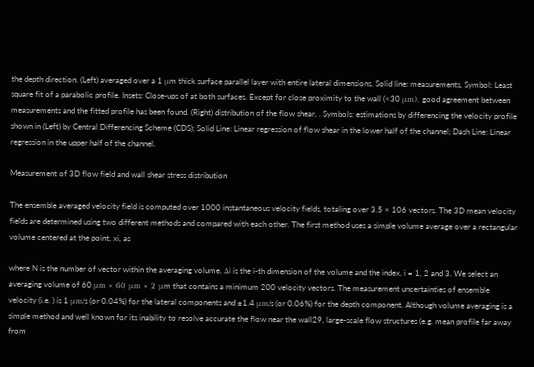the depth direction. (Left) averaged over a 1 μm thick surface parallel layer with entire lateral dimensions. Solid line: measurements, Symbol: Least square fit of a parabolic profile. Insets: Close-ups of at both surfaces. Except for close proximity to the wall (<30 μm), good agreement between measurements and the fitted profile has been found. (Right) distribution of the flow shear, . Symbols: estimations by differencing the velocity profile shown in (Left) by Central Differencing Scheme (CDS); Solid Line: Linear regression of flow shear in the lower half of the channel; Dash Line: Linear regression in the upper half of the channel.

Measurement of 3D flow field and wall shear stress distribution

The ensemble averaged velocity field is computed over 1000 instantaneous velocity fields, totaling over 3.5 × 106 vectors. The 3D mean velocity fields are determined using two different methods and compared with each other. The first method uses a simple volume average over a rectangular volume centered at the point, xi, as

where N is the number of vector within the averaging volume, Δi is the i-th dimension of the volume and the index, i = 1, 2 and 3. We select an averaging volume of 60 μm × 60 μm × 2 μm that contains a minimum 200 velocity vectors. The measurement uncertainties of ensemble velocity (i.e. ) is 1 μm/s (or 0.04%) for the lateral components and ±1.4 μm/s (or 0.06%) for the depth component. Although volume averaging is a simple method and well known for its inability to resolve accurate the flow near the wall29, large-scale flow structures (e.g. mean profile far away from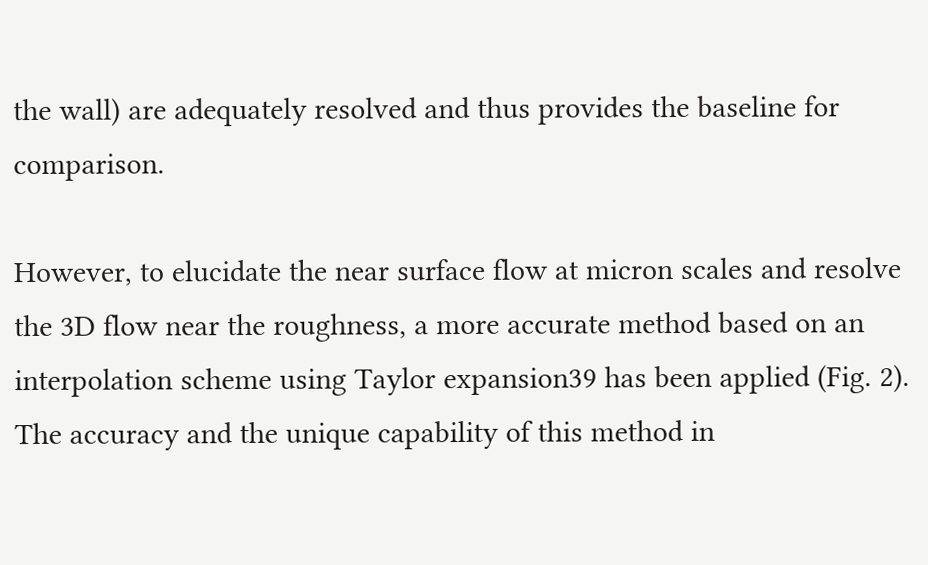the wall) are adequately resolved and thus provides the baseline for comparison.

However, to elucidate the near surface flow at micron scales and resolve the 3D flow near the roughness, a more accurate method based on an interpolation scheme using Taylor expansion39 has been applied (Fig. 2). The accuracy and the unique capability of this method in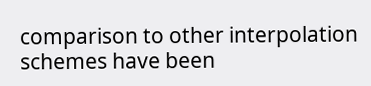comparison to other interpolation schemes have been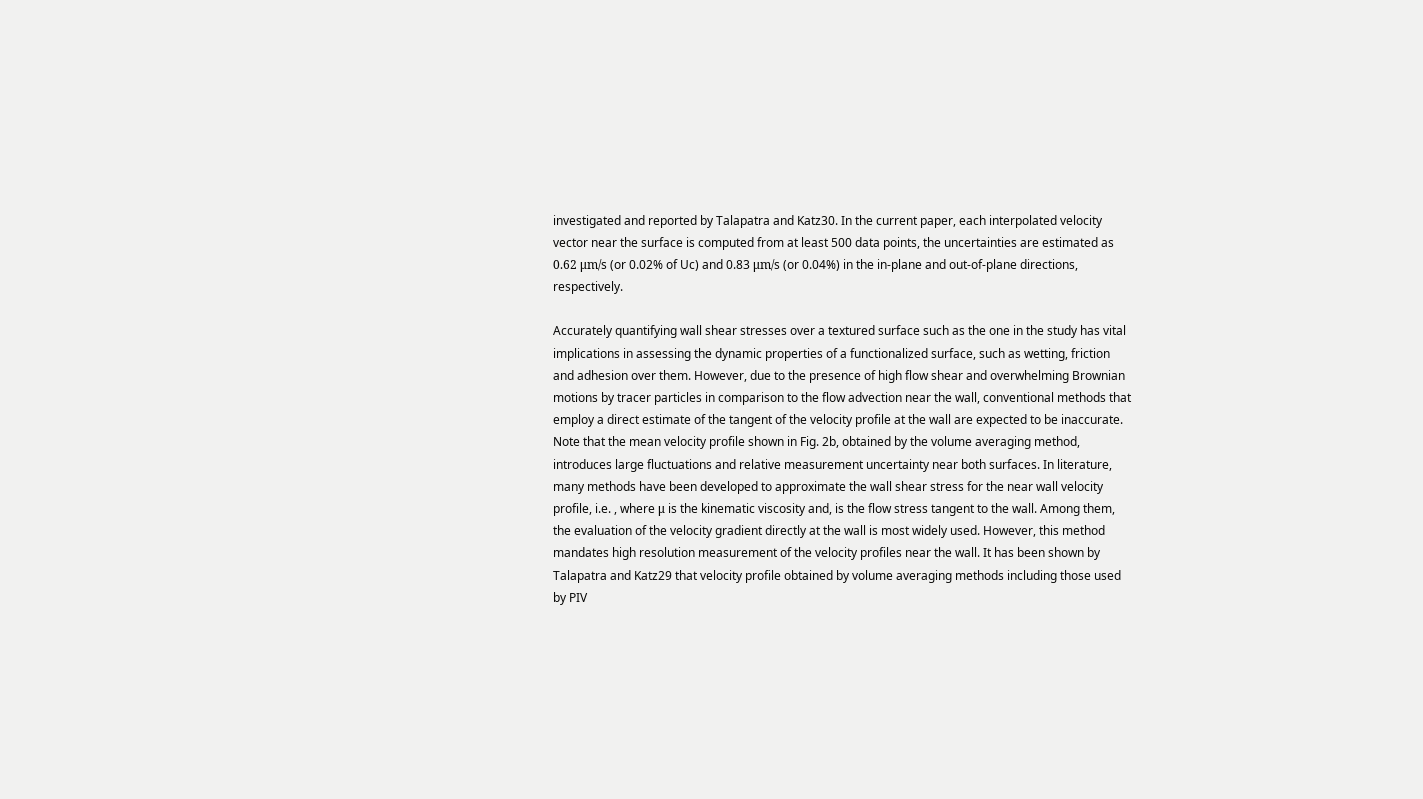investigated and reported by Talapatra and Katz30. In the current paper, each interpolated velocity vector near the surface is computed from at least 500 data points, the uncertainties are estimated as 0.62 μm/s (or 0.02% of Uc) and 0.83 μm/s (or 0.04%) in the in-plane and out-of-plane directions, respectively.

Accurately quantifying wall shear stresses over a textured surface such as the one in the study has vital implications in assessing the dynamic properties of a functionalized surface, such as wetting, friction and adhesion over them. However, due to the presence of high flow shear and overwhelming Brownian motions by tracer particles in comparison to the flow advection near the wall, conventional methods that employ a direct estimate of the tangent of the velocity profile at the wall are expected to be inaccurate. Note that the mean velocity profile shown in Fig. 2b, obtained by the volume averaging method, introduces large fluctuations and relative measurement uncertainty near both surfaces. In literature, many methods have been developed to approximate the wall shear stress for the near wall velocity profile, i.e. , where μ is the kinematic viscosity and, is the flow stress tangent to the wall. Among them, the evaluation of the velocity gradient directly at the wall is most widely used. However, this method mandates high resolution measurement of the velocity profiles near the wall. It has been shown by Talapatra and Katz29 that velocity profile obtained by volume averaging methods including those used by PIV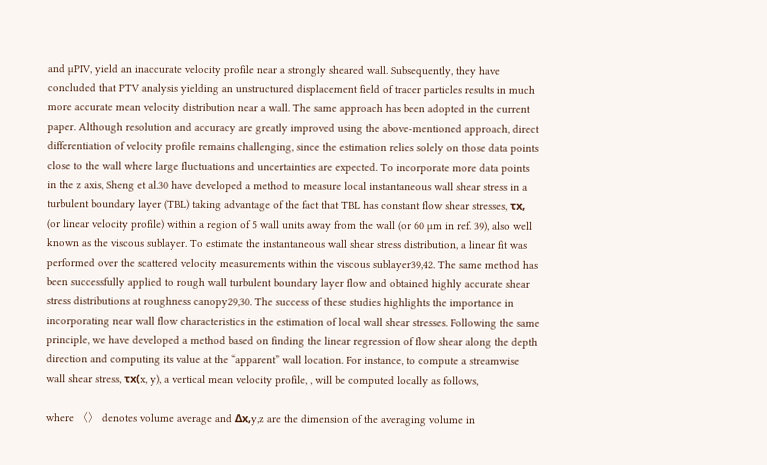and µPIV, yield an inaccurate velocity profile near a strongly sheared wall. Subsequently, they have concluded that PTV analysis yielding an unstructured displacement field of tracer particles results in much more accurate mean velocity distribution near a wall. The same approach has been adopted in the current paper. Although resolution and accuracy are greatly improved using the above-mentioned approach, direct differentiation of velocity profile remains challenging, since the estimation relies solely on those data points close to the wall where large fluctuations and uncertainties are expected. To incorporate more data points in the z axis, Sheng et al.30 have developed a method to measure local instantaneous wall shear stress in a turbulent boundary layer (TBL) taking advantage of the fact that TBL has constant flow shear stresses, τx, (or linear velocity profile) within a region of 5 wall units away from the wall (or 60 µm in ref. 39), also well known as the viscous sublayer. To estimate the instantaneous wall shear stress distribution, a linear fit was performed over the scattered velocity measurements within the viscous sublayer39,42. The same method has been successfully applied to rough wall turbulent boundary layer flow and obtained highly accurate shear stress distributions at roughness canopy29,30. The success of these studies highlights the importance in incorporating near wall flow characteristics in the estimation of local wall shear stresses. Following the same principle, we have developed a method based on finding the linear regression of flow shear along the depth direction and computing its value at the “apparent” wall location. For instance, to compute a streamwise wall shear stress, τx(x, y), a vertical mean velocity profile, , will be computed locally as follows,

where 〈〉 denotes volume average and Δx,y,z are the dimension of the averaging volume in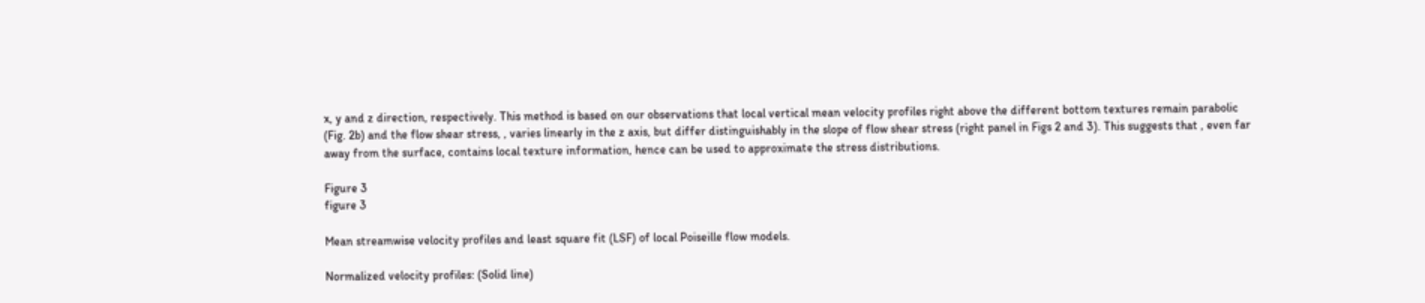x, y and z direction, respectively. This method is based on our observations that local vertical mean velocity profiles right above the different bottom textures remain parabolic (Fig. 2b) and the flow shear stress, , varies linearly in the z axis, but differ distinguishably in the slope of flow shear stress (right panel in Figs 2 and 3). This suggests that , even far away from the surface, contains local texture information, hence can be used to approximate the stress distributions.

Figure 3
figure 3

Mean streamwise velocity profiles and least square fit (LSF) of local Poiseille flow models.

Normalized velocity profiles: (Solid line)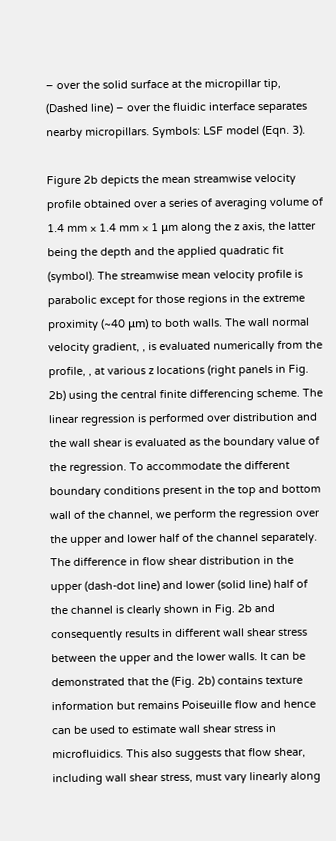– over the solid surface at the micropillar tip, (Dashed line) – over the fluidic interface separates nearby micropillars. Symbols: LSF model (Eqn. 3).

Figure 2b depicts the mean streamwise velocity profile obtained over a series of averaging volume of 1.4 mm × 1.4 mm × 1 μm along the z axis, the latter being the depth and the applied quadratic fit (symbol). The streamwise mean velocity profile is parabolic except for those regions in the extreme proximity (~40 μm) to both walls. The wall normal velocity gradient, , is evaluated numerically from the profile, , at various z locations (right panels in Fig. 2b) using the central finite differencing scheme. The linear regression is performed over distribution and the wall shear is evaluated as the boundary value of the regression. To accommodate the different boundary conditions present in the top and bottom wall of the channel, we perform the regression over the upper and lower half of the channel separately. The difference in flow shear distribution in the upper (dash-dot line) and lower (solid line) half of the channel is clearly shown in Fig. 2b and consequently results in different wall shear stress between the upper and the lower walls. It can be demonstrated that the (Fig. 2b) contains texture information but remains Poiseuille flow and hence can be used to estimate wall shear stress in microfluidics. This also suggests that flow shear, including wall shear stress, must vary linearly along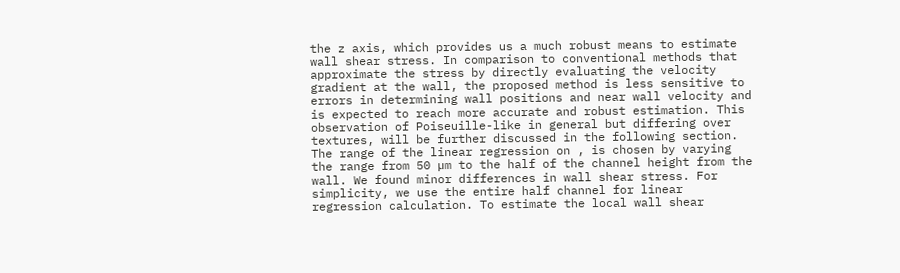the z axis, which provides us a much robust means to estimate wall shear stress. In comparison to conventional methods that approximate the stress by directly evaluating the velocity gradient at the wall, the proposed method is less sensitive to errors in determining wall positions and near wall velocity and is expected to reach more accurate and robust estimation. This observation of Poiseuille-like in general but differing over textures, will be further discussed in the following section. The range of the linear regression on , is chosen by varying the range from 50 µm to the half of the channel height from the wall. We found minor differences in wall shear stress. For simplicity, we use the entire half channel for linear regression calculation. To estimate the local wall shear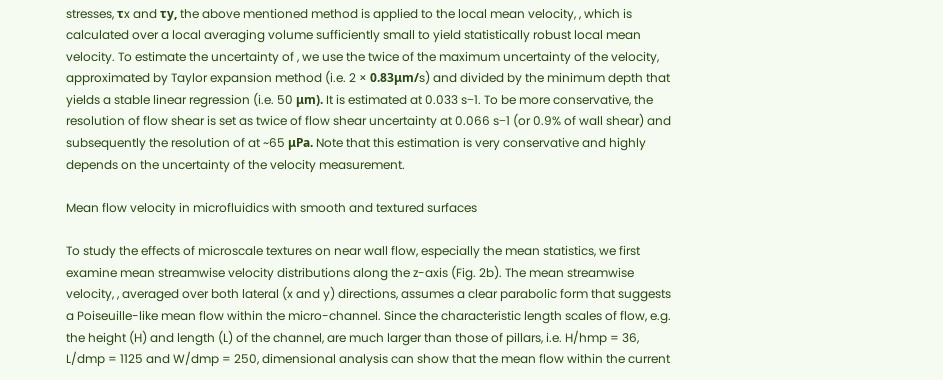stresses, τx and τy, the above mentioned method is applied to the local mean velocity, , which is calculated over a local averaging volume sufficiently small to yield statistically robust local mean velocity. To estimate the uncertainty of , we use the twice of the maximum uncertainty of the velocity, approximated by Taylor expansion method (i.e. 2 × 0.83μm/s) and divided by the minimum depth that yields a stable linear regression (i.e. 50 μm). It is estimated at 0.033 s−1. To be more conservative, the resolution of flow shear is set as twice of flow shear uncertainty at 0.066 s−1 (or 0.9% of wall shear) and subsequently the resolution of at ~65 μPa. Note that this estimation is very conservative and highly depends on the uncertainty of the velocity measurement.

Mean flow velocity in microfluidics with smooth and textured surfaces

To study the effects of microscale textures on near wall flow, especially the mean statistics, we first examine mean streamwise velocity distributions along the z-axis (Fig. 2b). The mean streamwise velocity, , averaged over both lateral (x and y) directions, assumes a clear parabolic form that suggests a Poiseuille-like mean flow within the micro-channel. Since the characteristic length scales of flow, e.g. the height (H) and length (L) of the channel, are much larger than those of pillars, i.e. H/hmp = 36, L/dmp = 1125 and W/dmp = 250, dimensional analysis can show that the mean flow within the current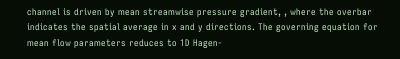channel is driven by mean streamwise pressure gradient, , where the overbar indicates the spatial average in x and y directions. The governing equation for mean flow parameters reduces to 1D Hagen-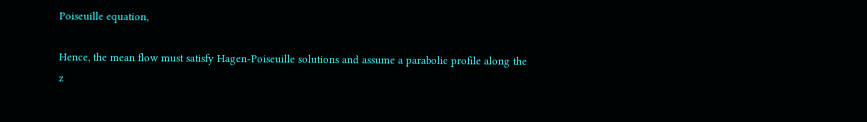Poiseuille equation,

Hence, the mean flow must satisfy Hagen-Poiseuille solutions and assume a parabolic profile along the z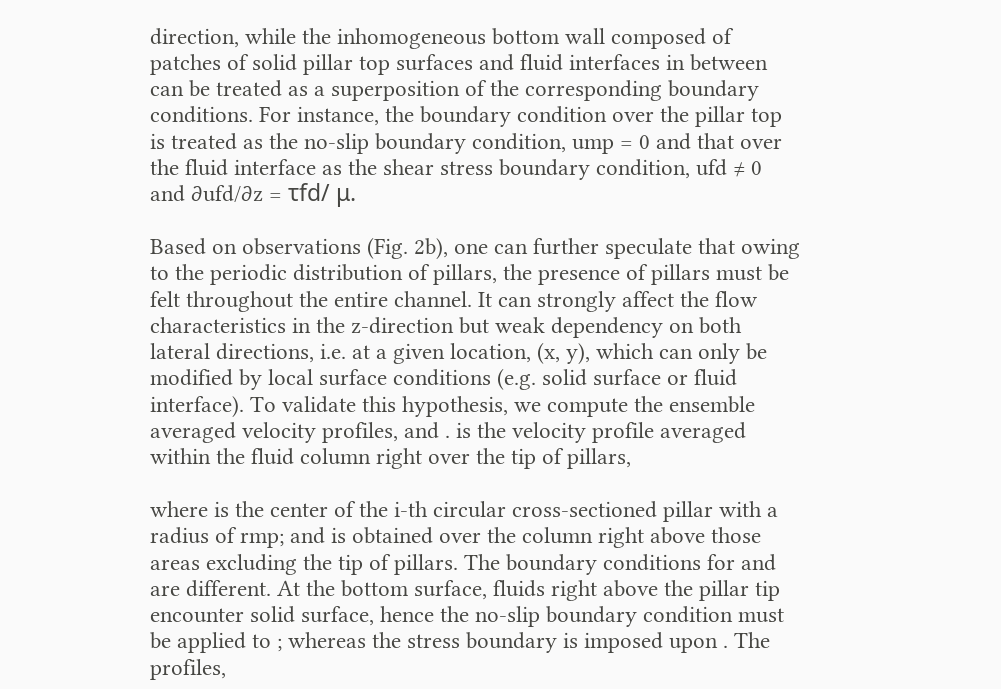direction, while the inhomogeneous bottom wall composed of patches of solid pillar top surfaces and fluid interfaces in between can be treated as a superposition of the corresponding boundary conditions. For instance, the boundary condition over the pillar top is treated as the no-slip boundary condition, ump = 0 and that over the fluid interface as the shear stress boundary condition, ufd ≠ 0 and ∂ufd/∂z = τfd/ μ.

Based on observations (Fig. 2b), one can further speculate that owing to the periodic distribution of pillars, the presence of pillars must be felt throughout the entire channel. It can strongly affect the flow characteristics in the z-direction but weak dependency on both lateral directions, i.e. at a given location, (x, y), which can only be modified by local surface conditions (e.g. solid surface or fluid interface). To validate this hypothesis, we compute the ensemble averaged velocity profiles, and . is the velocity profile averaged within the fluid column right over the tip of pillars,

where is the center of the i-th circular cross-sectioned pillar with a radius of rmp; and is obtained over the column right above those areas excluding the tip of pillars. The boundary conditions for and are different. At the bottom surface, fluids right above the pillar tip encounter solid surface, hence the no-slip boundary condition must be applied to ; whereas the stress boundary is imposed upon . The profiles,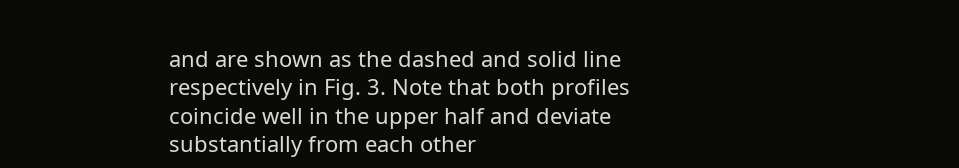and are shown as the dashed and solid line respectively in Fig. 3. Note that both profiles coincide well in the upper half and deviate substantially from each other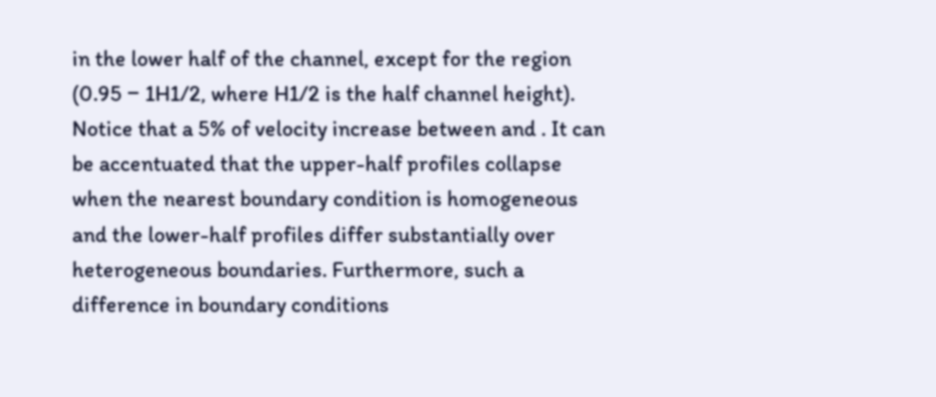in the lower half of the channel, except for the region (0.95 − 1H1/2, where H1/2 is the half channel height). Notice that a 5% of velocity increase between and . It can be accentuated that the upper-half profiles collapse when the nearest boundary condition is homogeneous and the lower-half profiles differ substantially over heterogeneous boundaries. Furthermore, such a difference in boundary conditions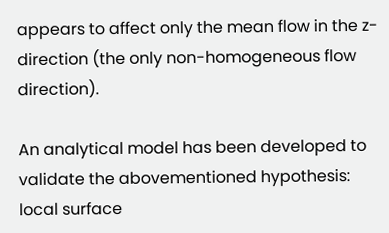appears to affect only the mean flow in the z-direction (the only non-homogeneous flow direction).

An analytical model has been developed to validate the abovementioned hypothesis: local surface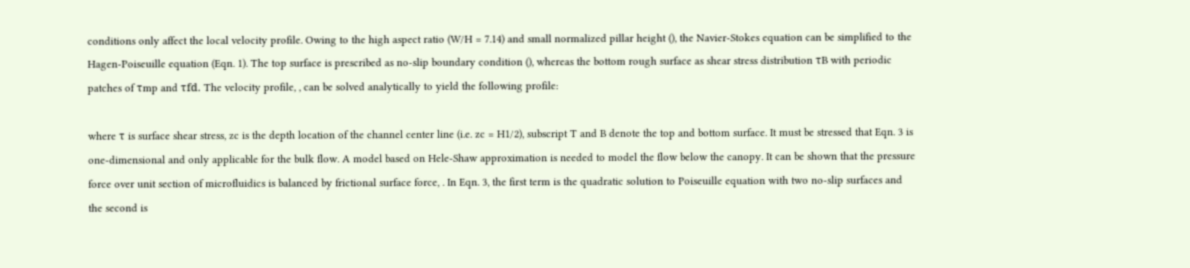conditions only affect the local velocity profile. Owing to the high aspect ratio (W/H = 7.14) and small normalized pillar height (), the Navier-Stokes equation can be simplified to the Hagen-Poiseuille equation (Eqn. 1). The top surface is prescribed as no-slip boundary condition (), whereas the bottom rough surface as shear stress distribution τB with periodic patches of τmp and τfd. The velocity profile, , can be solved analytically to yield the following profile:

where τ is surface shear stress, zc is the depth location of the channel center line (i.e. zc = H1/2), subscript T and B denote the top and bottom surface. It must be stressed that Eqn. 3 is one-dimensional and only applicable for the bulk flow. A model based on Hele-Shaw approximation is needed to model the flow below the canopy. It can be shown that the pressure force over unit section of microfluidics is balanced by frictional surface force, . In Eqn. 3, the first term is the quadratic solution to Poiseuille equation with two no-slip surfaces and the second is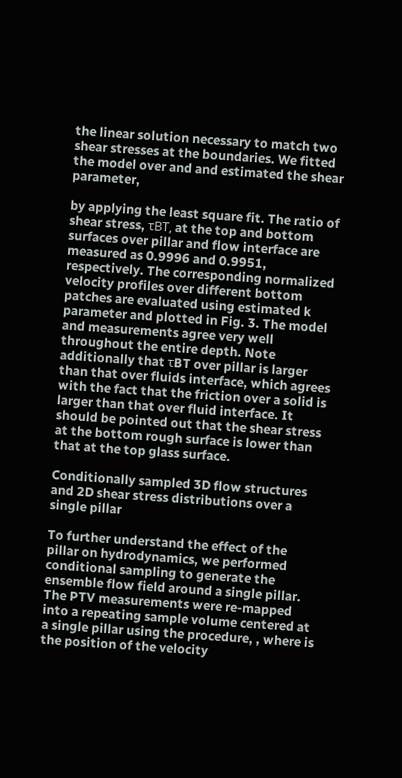the linear solution necessary to match two shear stresses at the boundaries. We fitted the model over and and estimated the shear parameter,

by applying the least square fit. The ratio of shear stress, τBT, at the top and bottom surfaces over pillar and flow interface are measured as 0.9996 and 0.9951, respectively. The corresponding normalized velocity profiles over different bottom patches are evaluated using estimated k parameter and plotted in Fig. 3. The model and measurements agree very well throughout the entire depth. Note additionally that τBT over pillar is larger than that over fluids interface, which agrees with the fact that the friction over a solid is larger than that over fluid interface. It should be pointed out that the shear stress at the bottom rough surface is lower than that at the top glass surface.

Conditionally sampled 3D flow structures and 2D shear stress distributions over a single pillar

To further understand the effect of the pillar on hydrodynamics, we performed conditional sampling to generate the ensemble flow field around a single pillar. The PTV measurements were re-mapped into a repeating sample volume centered at a single pillar using the procedure, , where is the position of the velocity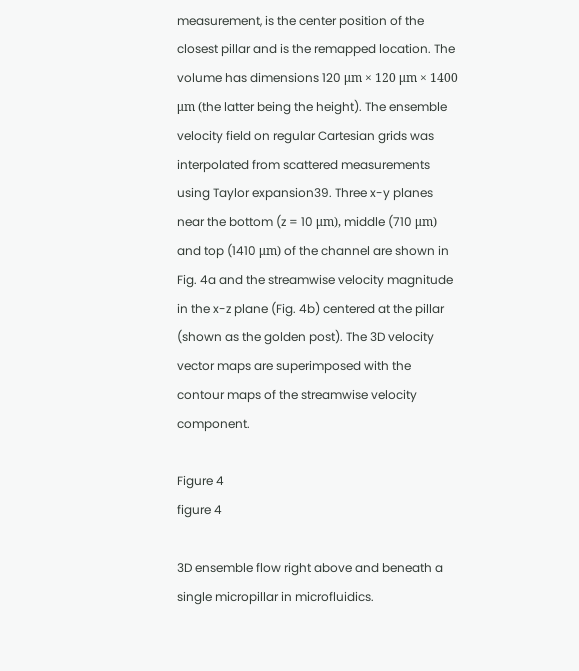measurement, is the center position of the closest pillar and is the remapped location. The volume has dimensions 120 μm × 120 μm × 1400 μm (the latter being the height). The ensemble velocity field on regular Cartesian grids was interpolated from scattered measurements using Taylor expansion39. Three x-y planes near the bottom (z = 10 μm), middle (710 μm) and top (1410 μm) of the channel are shown in Fig. 4a and the streamwise velocity magnitude in the x-z plane (Fig. 4b) centered at the pillar (shown as the golden post). The 3D velocity vector maps are superimposed with the contour maps of the streamwise velocity component.

Figure 4
figure 4

3D ensemble flow right above and beneath a single micropillar in microfluidics.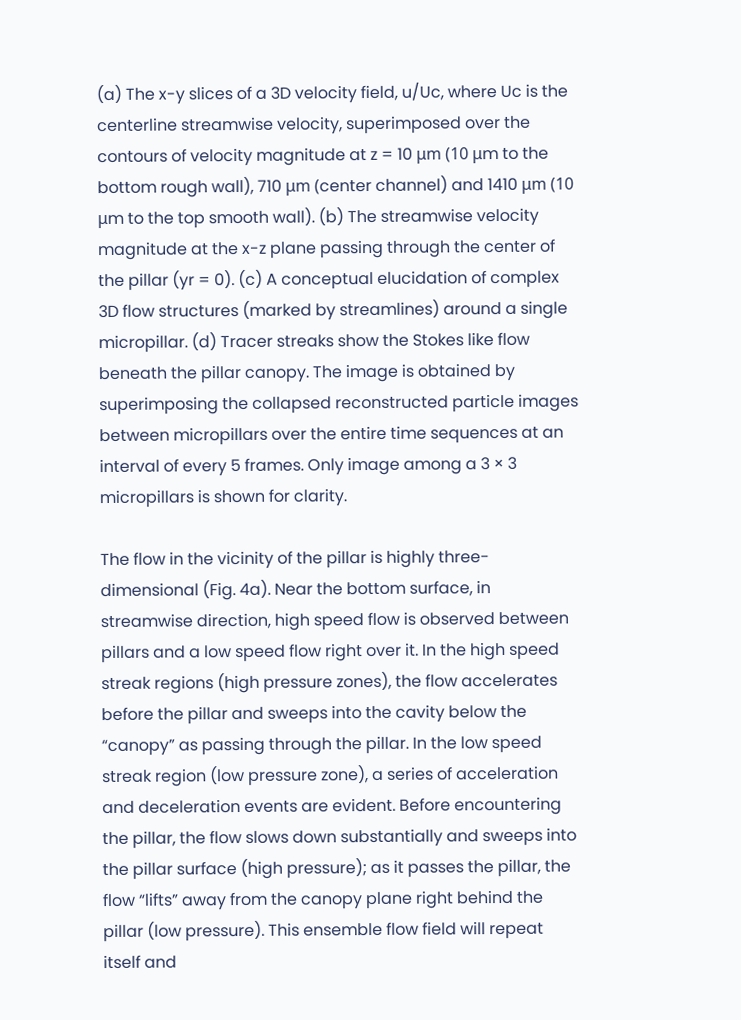(a) The x-y slices of a 3D velocity field, u/Uc, where Uc is the centerline streamwise velocity, superimposed over the contours of velocity magnitude at z = 10 μm (10 μm to the bottom rough wall), 710 μm (center channel) and 1410 μm (10 μm to the top smooth wall). (b) The streamwise velocity magnitude at the x-z plane passing through the center of the pillar (yr = 0). (c) A conceptual elucidation of complex 3D flow structures (marked by streamlines) around a single micropillar. (d) Tracer streaks show the Stokes like flow beneath the pillar canopy. The image is obtained by superimposing the collapsed reconstructed particle images between micropillars over the entire time sequences at an interval of every 5 frames. Only image among a 3 × 3 micropillars is shown for clarity.

The flow in the vicinity of the pillar is highly three-dimensional (Fig. 4a). Near the bottom surface, in streamwise direction, high speed flow is observed between pillars and a low speed flow right over it. In the high speed streak regions (high pressure zones), the flow accelerates before the pillar and sweeps into the cavity below the “canopy” as passing through the pillar. In the low speed streak region (low pressure zone), a series of acceleration and deceleration events are evident. Before encountering the pillar, the flow slows down substantially and sweeps into the pillar surface (high pressure); as it passes the pillar, the flow “lifts” away from the canopy plane right behind the pillar (low pressure). This ensemble flow field will repeat itself and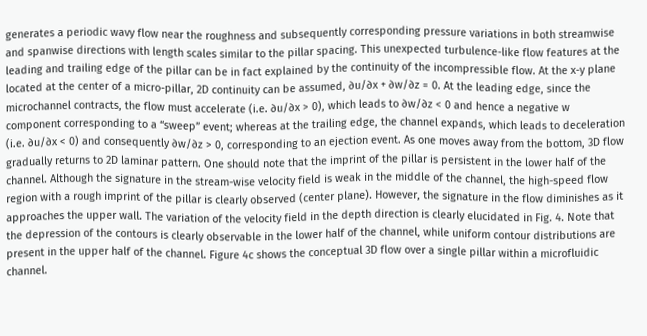generates a periodic wavy flow near the roughness and subsequently corresponding pressure variations in both streamwise and spanwise directions with length scales similar to the pillar spacing. This unexpected turbulence-like flow features at the leading and trailing edge of the pillar can be in fact explained by the continuity of the incompressible flow. At the x-y plane located at the center of a micro-pillar, 2D continuity can be assumed, ∂u/∂x + ∂w/∂z = 0. At the leading edge, since the microchannel contracts, the flow must accelerate (i.e. ∂u/∂x > 0), which leads to ∂w/∂z < 0 and hence a negative w component corresponding to a “sweep” event; whereas at the trailing edge, the channel expands, which leads to deceleration (i.e. ∂u/∂x < 0) and consequently ∂w/∂z > 0, corresponding to an ejection event. As one moves away from the bottom, 3D flow gradually returns to 2D laminar pattern. One should note that the imprint of the pillar is persistent in the lower half of the channel. Although the signature in the stream-wise velocity field is weak in the middle of the channel, the high-speed flow region with a rough imprint of the pillar is clearly observed (center plane). However, the signature in the flow diminishes as it approaches the upper wall. The variation of the velocity field in the depth direction is clearly elucidated in Fig. 4. Note that the depression of the contours is clearly observable in the lower half of the channel, while uniform contour distributions are present in the upper half of the channel. Figure 4c shows the conceptual 3D flow over a single pillar within a microfluidic channel.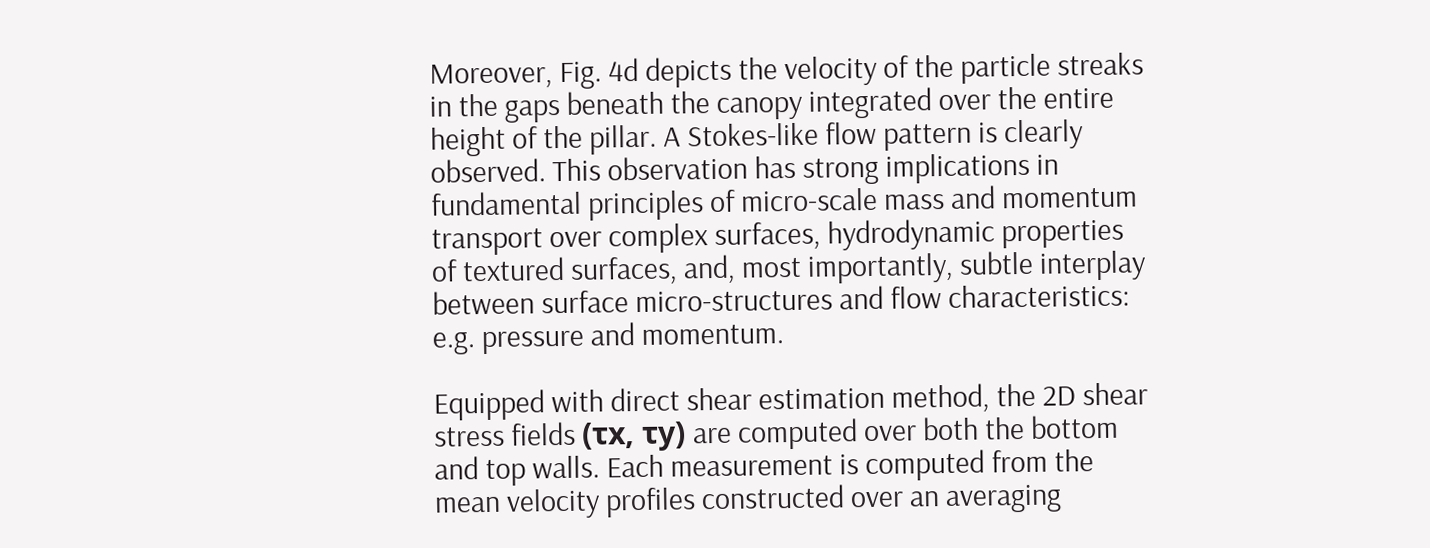Moreover, Fig. 4d depicts the velocity of the particle streaks in the gaps beneath the canopy integrated over the entire height of the pillar. A Stokes-like flow pattern is clearly observed. This observation has strong implications in fundamental principles of micro-scale mass and momentum transport over complex surfaces, hydrodynamic properties of textured surfaces, and, most importantly, subtle interplay between surface micro-structures and flow characteristics: e.g. pressure and momentum.

Equipped with direct shear estimation method, the 2D shear stress fields (τx, τy) are computed over both the bottom and top walls. Each measurement is computed from the mean velocity profiles constructed over an averaging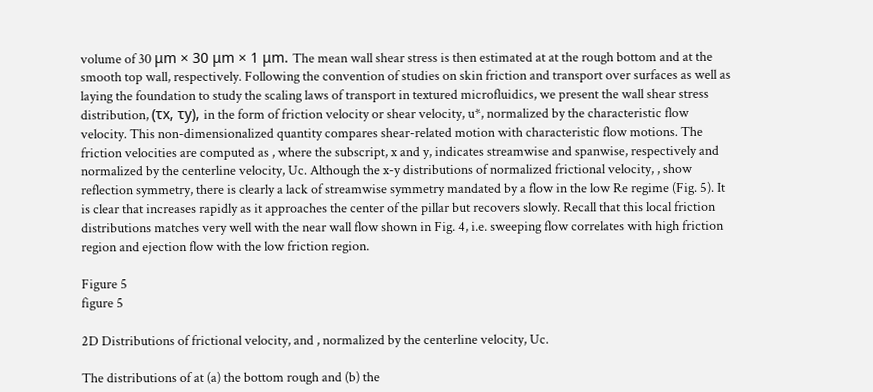volume of 30 μm × 30 μm × 1 μm. The mean wall shear stress is then estimated at at the rough bottom and at the smooth top wall, respectively. Following the convention of studies on skin friction and transport over surfaces as well as laying the foundation to study the scaling laws of transport in textured microfluidics, we present the wall shear stress distribution, (τx, τy), in the form of friction velocity or shear velocity, u*, normalized by the characteristic flow velocity. This non-dimensionalized quantity compares shear-related motion with characteristic flow motions. The friction velocities are computed as , where the subscript, x and y, indicates streamwise and spanwise, respectively and normalized by the centerline velocity, Uc. Although the x-y distributions of normalized frictional velocity, , show reflection symmetry, there is clearly a lack of streamwise symmetry mandated by a flow in the low Re regime (Fig. 5). It is clear that increases rapidly as it approaches the center of the pillar but recovers slowly. Recall that this local friction distributions matches very well with the near wall flow shown in Fig. 4, i.e. sweeping flow correlates with high friction region and ejection flow with the low friction region.

Figure 5
figure 5

2D Distributions of frictional velocity, and , normalized by the centerline velocity, Uc.

The distributions of at (a) the bottom rough and (b) the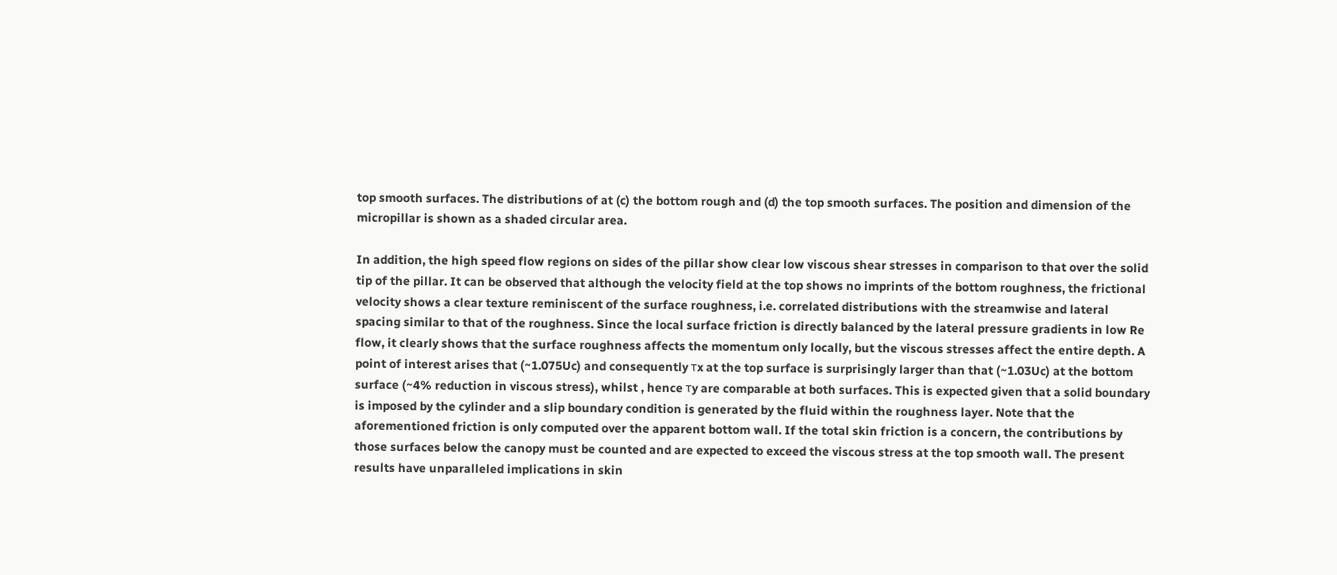top smooth surfaces. The distributions of at (c) the bottom rough and (d) the top smooth surfaces. The position and dimension of the micropillar is shown as a shaded circular area.

In addition, the high speed flow regions on sides of the pillar show clear low viscous shear stresses in comparison to that over the solid tip of the pillar. It can be observed that although the velocity field at the top shows no imprints of the bottom roughness, the frictional velocity shows a clear texture reminiscent of the surface roughness, i.e. correlated distributions with the streamwise and lateral spacing similar to that of the roughness. Since the local surface friction is directly balanced by the lateral pressure gradients in low Re flow, it clearly shows that the surface roughness affects the momentum only locally, but the viscous stresses affect the entire depth. A point of interest arises that (~1.075Uc) and consequently τx at the top surface is surprisingly larger than that (~1.03Uc) at the bottom surface (~4% reduction in viscous stress), whilst , hence τy are comparable at both surfaces. This is expected given that a solid boundary is imposed by the cylinder and a slip boundary condition is generated by the fluid within the roughness layer. Note that the aforementioned friction is only computed over the apparent bottom wall. If the total skin friction is a concern, the contributions by those surfaces below the canopy must be counted and are expected to exceed the viscous stress at the top smooth wall. The present results have unparalleled implications in skin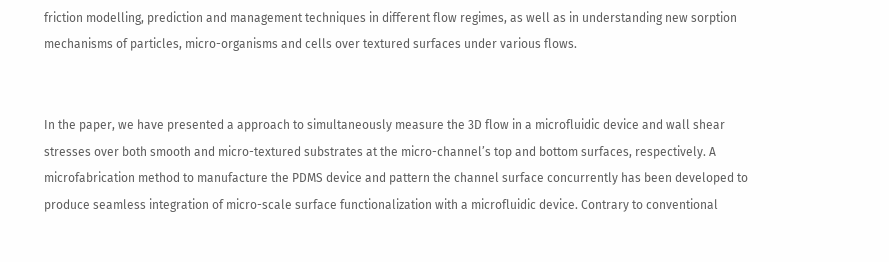friction modelling, prediction and management techniques in different flow regimes, as well as in understanding new sorption mechanisms of particles, micro-organisms and cells over textured surfaces under various flows.


In the paper, we have presented a approach to simultaneously measure the 3D flow in a microfluidic device and wall shear stresses over both smooth and micro-textured substrates at the micro-channel’s top and bottom surfaces, respectively. A microfabrication method to manufacture the PDMS device and pattern the channel surface concurrently has been developed to produce seamless integration of micro-scale surface functionalization with a microfluidic device. Contrary to conventional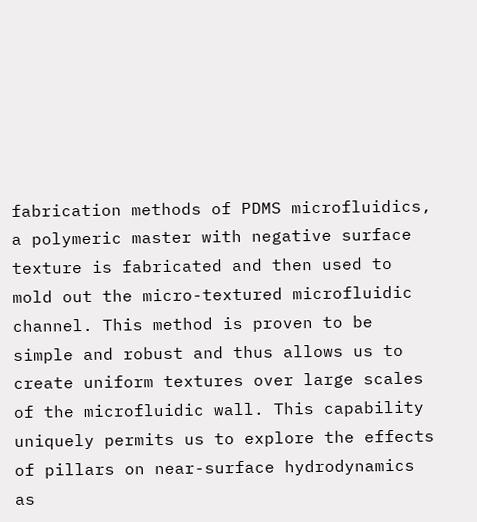fabrication methods of PDMS microfluidics, a polymeric master with negative surface texture is fabricated and then used to mold out the micro-textured microfluidic channel. This method is proven to be simple and robust and thus allows us to create uniform textures over large scales of the microfluidic wall. This capability uniquely permits us to explore the effects of pillars on near-surface hydrodynamics as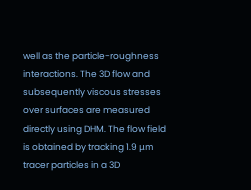well as the particle-roughness interactions. The 3D flow and subsequently viscous stresses over surfaces are measured directly using DHM. The flow field is obtained by tracking 1.9 μm tracer particles in a 3D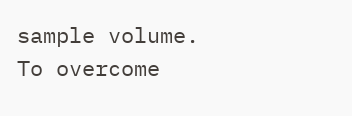sample volume. To overcome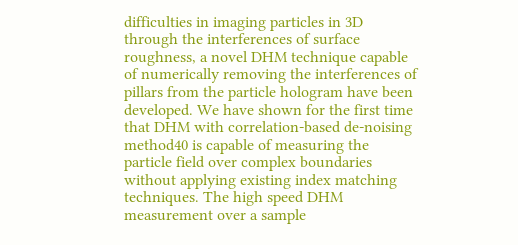difficulties in imaging particles in 3D through the interferences of surface roughness, a novel DHM technique capable of numerically removing the interferences of pillars from the particle hologram have been developed. We have shown for the first time that DHM with correlation-based de-noising method40 is capable of measuring the particle field over complex boundaries without applying existing index matching techniques. The high speed DHM measurement over a sample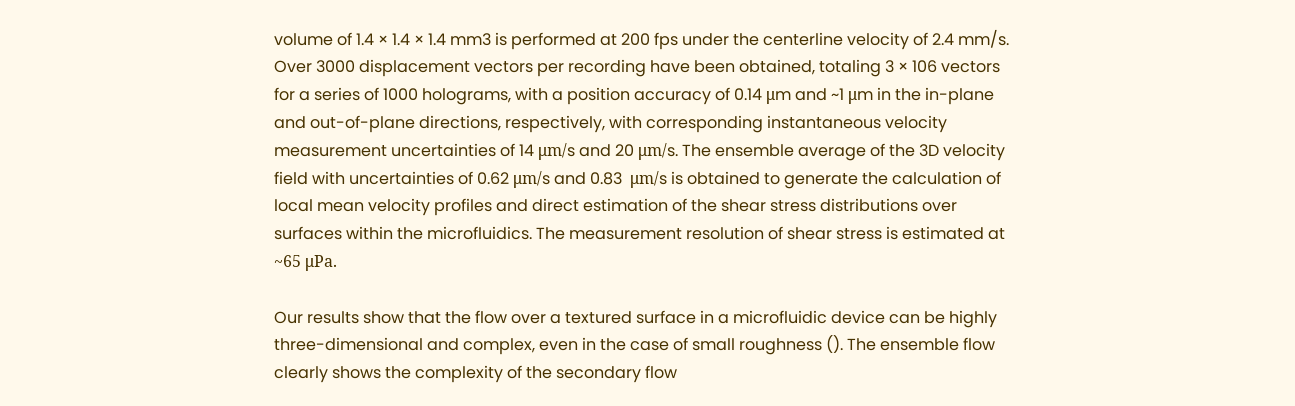volume of 1.4 × 1.4 × 1.4 mm3 is performed at 200 fps under the centerline velocity of 2.4 mm/s. Over 3000 displacement vectors per recording have been obtained, totaling 3 × 106 vectors for a series of 1000 holograms, with a position accuracy of 0.14 μm and ~1 μm in the in-plane and out-of-plane directions, respectively, with corresponding instantaneous velocity measurement uncertainties of 14 μm/s and 20 μm/s. The ensemble average of the 3D velocity field with uncertainties of 0.62 μm/s and 0.83  μm/s is obtained to generate the calculation of local mean velocity profiles and direct estimation of the shear stress distributions over surfaces within the microfluidics. The measurement resolution of shear stress is estimated at ~65 μPa.

Our results show that the flow over a textured surface in a microfluidic device can be highly three-dimensional and complex, even in the case of small roughness (). The ensemble flow clearly shows the complexity of the secondary flow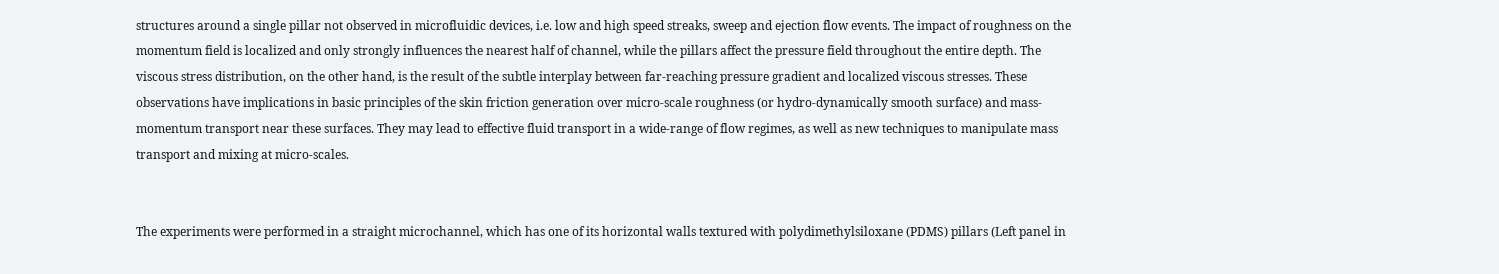structures around a single pillar not observed in microfluidic devices, i.e. low and high speed streaks, sweep and ejection flow events. The impact of roughness on the momentum field is localized and only strongly influences the nearest half of channel, while the pillars affect the pressure field throughout the entire depth. The viscous stress distribution, on the other hand, is the result of the subtle interplay between far-reaching pressure gradient and localized viscous stresses. These observations have implications in basic principles of the skin friction generation over micro-scale roughness (or hydro-dynamically smooth surface) and mass-momentum transport near these surfaces. They may lead to effective fluid transport in a wide-range of flow regimes, as well as new techniques to manipulate mass transport and mixing at micro-scales.


The experiments were performed in a straight microchannel, which has one of its horizontal walls textured with polydimethylsiloxane (PDMS) pillars (Left panel in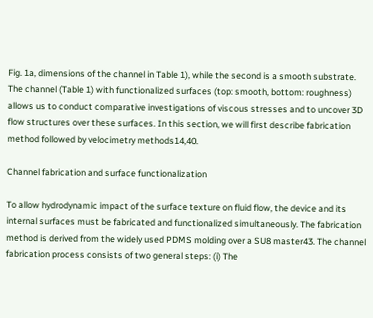Fig. 1a, dimensions of the channel in Table 1), while the second is a smooth substrate. The channel (Table 1) with functionalized surfaces (top: smooth, bottom: roughness) allows us to conduct comparative investigations of viscous stresses and to uncover 3D flow structures over these surfaces. In this section, we will first describe fabrication method followed by velocimetry methods14,40.

Channel fabrication and surface functionalization

To allow hydrodynamic impact of the surface texture on fluid flow, the device and its internal surfaces must be fabricated and functionalized simultaneously. The fabrication method is derived from the widely used PDMS molding over a SU8 master43. The channel fabrication process consists of two general steps: (i) The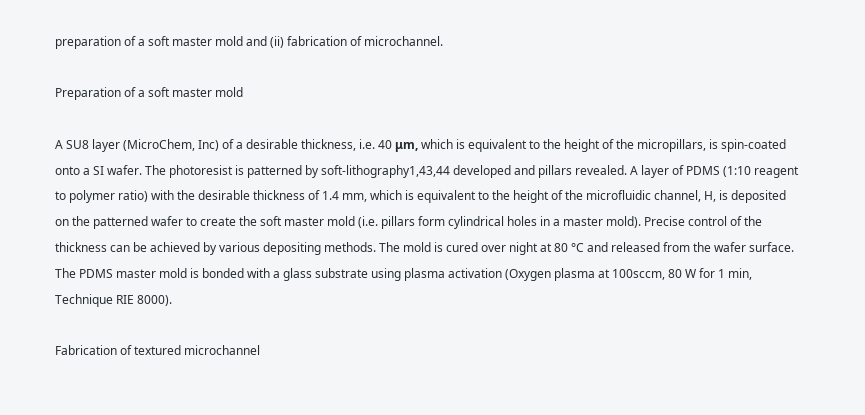preparation of a soft master mold and (ii) fabrication of microchannel.

Preparation of a soft master mold

A SU8 layer (MicroChem, Inc) of a desirable thickness, i.e. 40 μm, which is equivalent to the height of the micropillars, is spin-coated onto a SI wafer. The photoresist is patterned by soft-lithography1,43,44 developed and pillars revealed. A layer of PDMS (1:10 reagent to polymer ratio) with the desirable thickness of 1.4 mm, which is equivalent to the height of the microfluidic channel, H, is deposited on the patterned wafer to create the soft master mold (i.e. pillars form cylindrical holes in a master mold). Precise control of the thickness can be achieved by various depositing methods. The mold is cured over night at 80 °C and released from the wafer surface. The PDMS master mold is bonded with a glass substrate using plasma activation (Oxygen plasma at 100sccm, 80 W for 1 min, Technique RIE 8000).

Fabrication of textured microchannel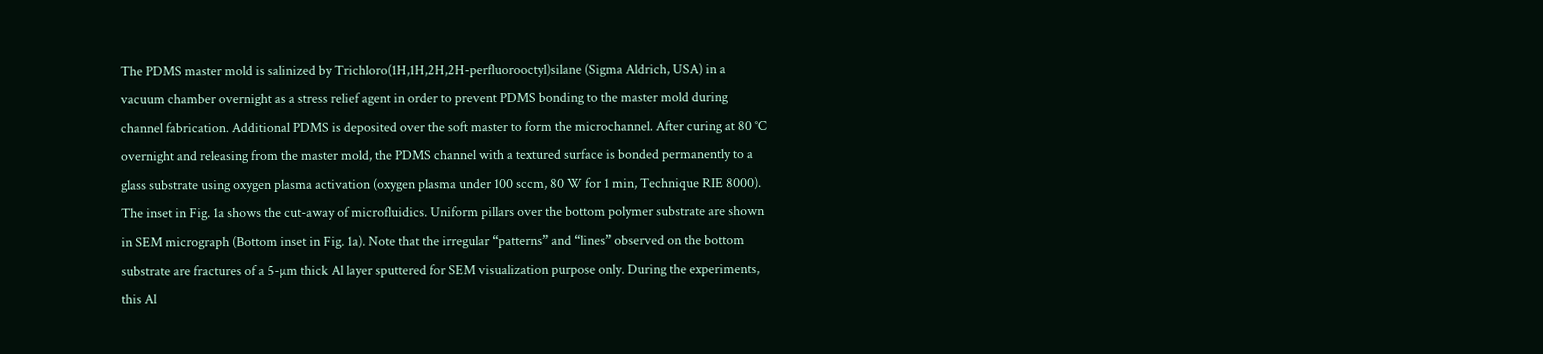The PDMS master mold is salinized by Trichloro(1H,1H,2H,2H-perfluorooctyl)silane (Sigma Aldrich, USA) in a vacuum chamber overnight as a stress relief agent in order to prevent PDMS bonding to the master mold during channel fabrication. Additional PDMS is deposited over the soft master to form the microchannel. After curing at 80 °C overnight and releasing from the master mold, the PDMS channel with a textured surface is bonded permanently to a glass substrate using oxygen plasma activation (oxygen plasma under 100 sccm, 80 W for 1 min, Technique RIE 8000). The inset in Fig. 1a shows the cut-away of microfluidics. Uniform pillars over the bottom polymer substrate are shown in SEM micrograph (Bottom inset in Fig. 1a). Note that the irregular “patterns” and “lines” observed on the bottom substrate are fractures of a 5-µm thick Al layer sputtered for SEM visualization purpose only. During the experiments, this Al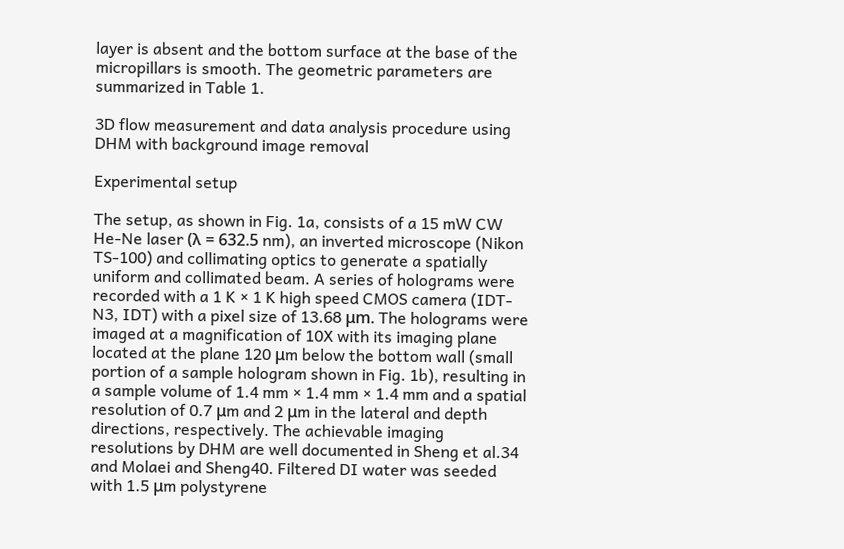layer is absent and the bottom surface at the base of the micropillars is smooth. The geometric parameters are summarized in Table 1.

3D flow measurement and data analysis procedure using DHM with background image removal

Experimental setup

The setup, as shown in Fig. 1a, consists of a 15 mW CW He-Ne laser (λ = 632.5 nm), an inverted microscope (Nikon TS-100) and collimating optics to generate a spatially uniform and collimated beam. A series of holograms were recorded with a 1 K × 1 K high speed CMOS camera (IDT-N3, IDT) with a pixel size of 13.68 μm. The holograms were imaged at a magnification of 10X with its imaging plane located at the plane 120 μm below the bottom wall (small portion of a sample hologram shown in Fig. 1b), resulting in a sample volume of 1.4 mm × 1.4 mm × 1.4 mm and a spatial resolution of 0.7 μm and 2 μm in the lateral and depth directions, respectively. The achievable imaging resolutions by DHM are well documented in Sheng et al.34 and Molaei and Sheng40. Filtered DI water was seeded with 1.5 μm polystyrene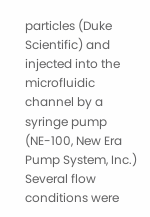particles (Duke Scientific) and injected into the microfluidic channel by a syringe pump (NE-100, New Era Pump System, Inc.) Several flow conditions were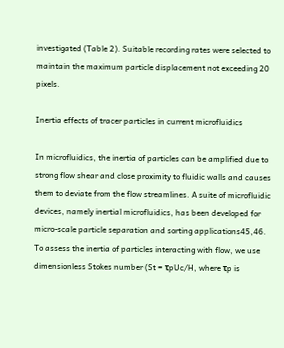investigated (Table 2). Suitable recording rates were selected to maintain the maximum particle displacement not exceeding 20 pixels.

Inertia effects of tracer particles in current microfluidics

In microfluidics, the inertia of particles can be amplified due to strong flow shear and close proximity to fluidic walls and causes them to deviate from the flow streamlines. A suite of microfluidic devices, namely inertial microfluidics, has been developed for micro-scale particle separation and sorting applications45,46. To assess the inertia of particles interacting with flow, we use dimensionless Stokes number (St = τpUc/H, where τp is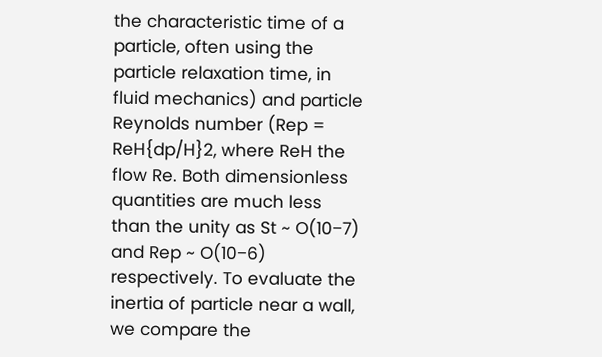the characteristic time of a particle, often using the particle relaxation time, in fluid mechanics) and particle Reynolds number (Rep = ReH{dp/H}2, where ReH the flow Re. Both dimensionless quantities are much less than the unity as St ~ O(10−7) and Rep ~ O(10−6) respectively. To evaluate the inertia of particle near a wall, we compare the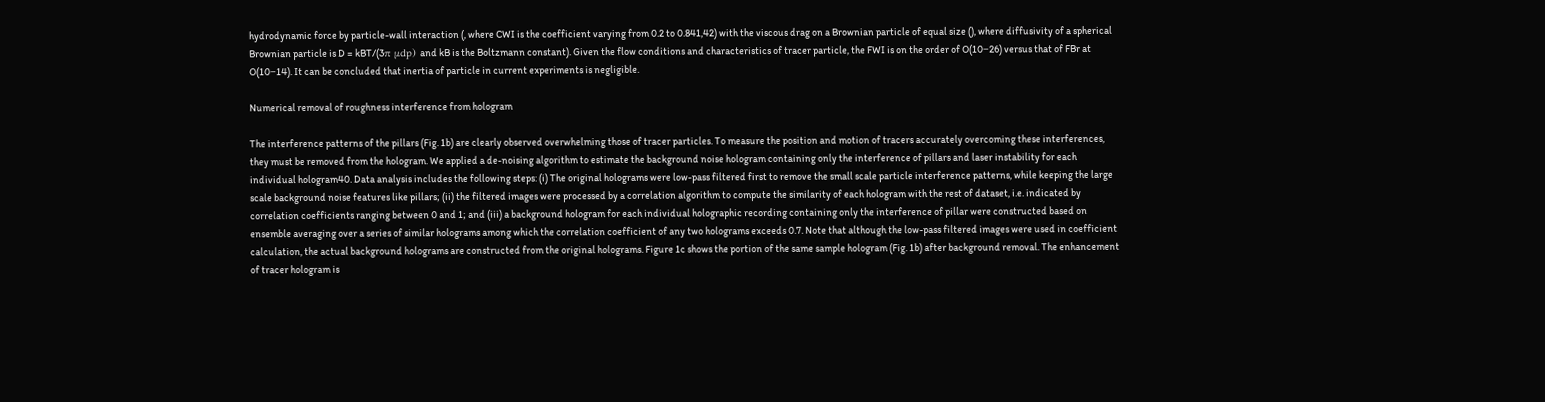hydrodynamic force by particle-wall interaction (, where CWI is the coefficient varying from 0.2 to 0.841,42) with the viscous drag on a Brownian particle of equal size (), where diffusivity of a spherical Brownian particle is D = kBT/(3π μdp) and kB is the Boltzmann constant). Given the flow conditions and characteristics of tracer particle, the FWI is on the order of O(10−26) versus that of FBr at O(10−14). It can be concluded that inertia of particle in current experiments is negligible.

Numerical removal of roughness interference from hologram

The interference patterns of the pillars (Fig. 1b) are clearly observed overwhelming those of tracer particles. To measure the position and motion of tracers accurately overcoming these interferences, they must be removed from the hologram. We applied a de-noising algorithm to estimate the background noise hologram containing only the interference of pillars and laser instability for each individual hologram40. Data analysis includes the following steps: (i) The original holograms were low-pass filtered first to remove the small scale particle interference patterns, while keeping the large scale background noise features like pillars; (ii) the filtered images were processed by a correlation algorithm to compute the similarity of each hologram with the rest of dataset, i.e. indicated by correlation coefficients ranging between 0 and 1; and (iii) a background hologram for each individual holographic recording containing only the interference of pillar were constructed based on ensemble averaging over a series of similar holograms among which the correlation coefficient of any two holograms exceeds 0.7. Note that although the low-pass filtered images were used in coefficient calculation, the actual background holograms are constructed from the original holograms. Figure 1c shows the portion of the same sample hologram (Fig. 1b) after background removal. The enhancement of tracer hologram is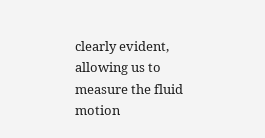clearly evident, allowing us to measure the fluid motion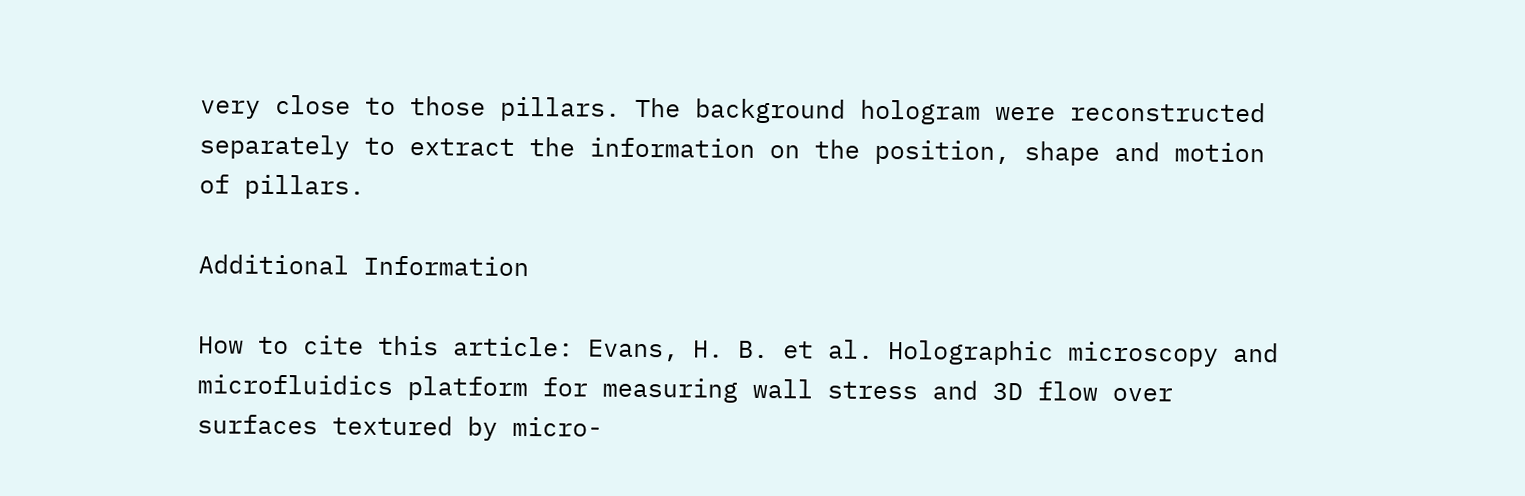very close to those pillars. The background hologram were reconstructed separately to extract the information on the position, shape and motion of pillars.

Additional Information

How to cite this article: Evans, H. B. et al. Holographic microscopy and microfluidics platform for measuring wall stress and 3D flow over surfaces textured by micro-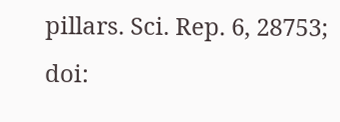pillars. Sci. Rep. 6, 28753; doi: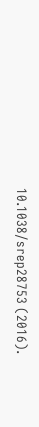10.1038/srep28753 (2016).